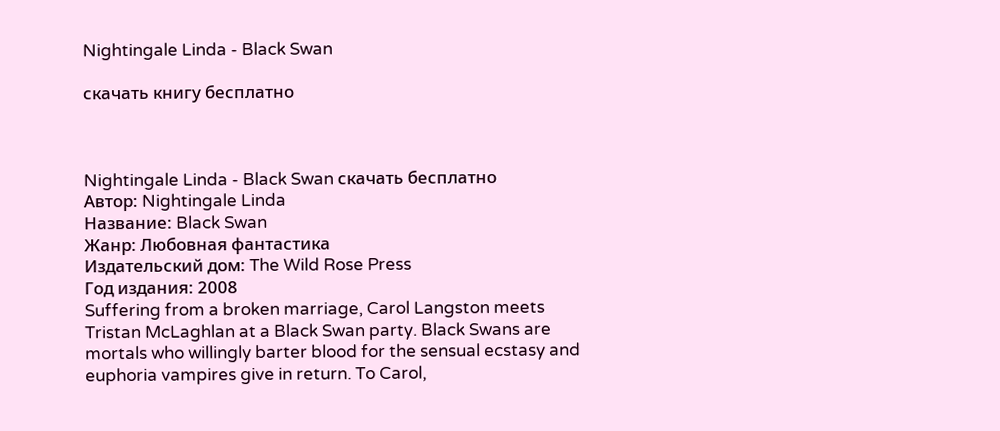Nightingale Linda - Black Swan

скачать книгу бесплатно



Nightingale Linda - Black Swan скачать бесплатно
Автор: Nightingale Linda
Название: Black Swan
Жанр: Любовная фантастика
Издательский дом: The Wild Rose Press
Год издания: 2008
Suffering from a broken marriage, Carol Langston meets Tristan McLaghlan at a Black Swan party. Black Swans are mortals who willingly barter blood for the sensual ecstasy and euphoria vampires give in return. To Carol,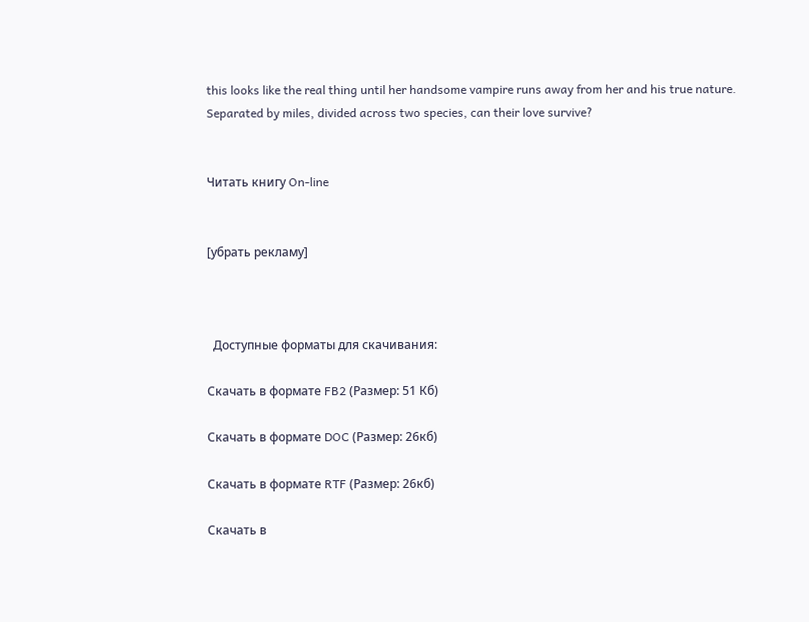this looks like the real thing until her handsome vampire runs away from her and his true nature. Separated by miles, divided across two species, can their love survive?


Читать книгу On-line


[убрать рекламу]



  Доступные форматы для скачивания:

Скачать в формате FB2 (Размер: 51 Кб)

Скачать в формате DOC (Размер: 26кб)

Скачать в формате RTF (Размер: 26кб)

Скачать в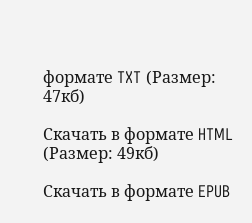формате TXT (Размер: 47кб)

Скачать в формате HTML (Размер: 49кб)

Скачать в формате EPUB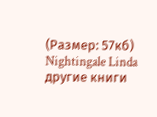(Размер: 57кб)
Nightingale Linda
другие книги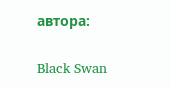автора:

Black Swan